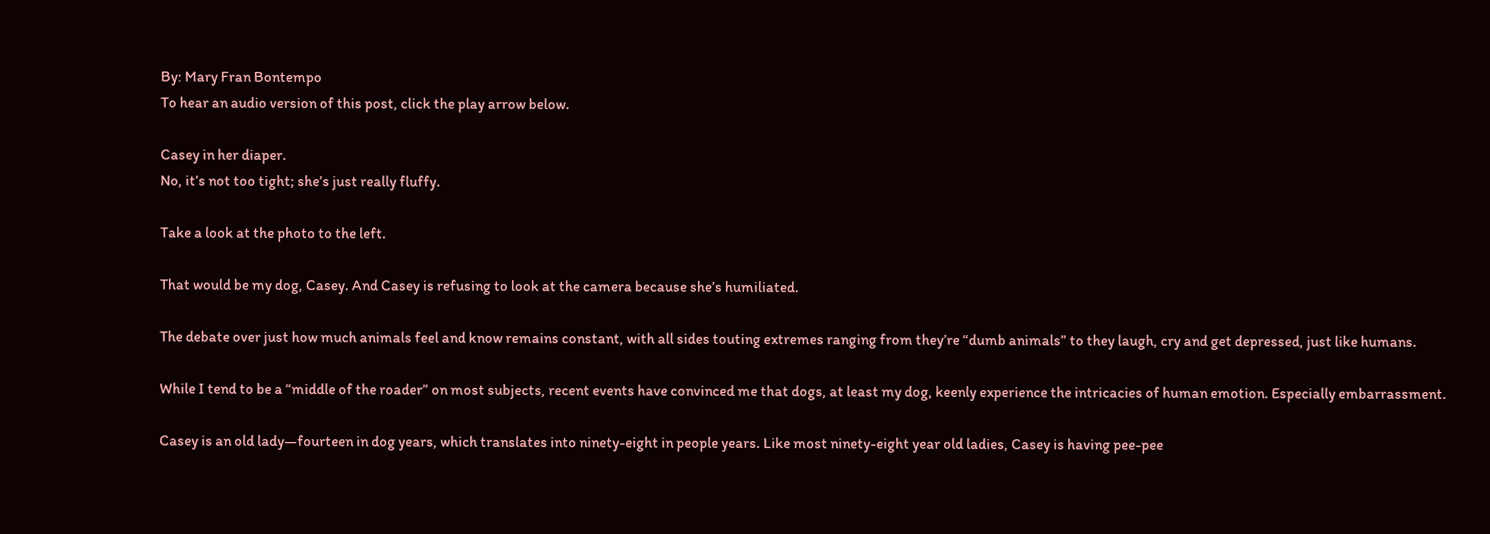By: Mary Fran Bontempo
To hear an audio version of this post, click the play arrow below.

Casey in her diaper.
No, it’s not too tight; she’s just really fluffy.

Take a look at the photo to the left.

That would be my dog, Casey. And Casey is refusing to look at the camera because she’s humiliated.

The debate over just how much animals feel and know remains constant, with all sides touting extremes ranging from they’re “dumb animals” to they laugh, cry and get depressed, just like humans.

While I tend to be a “middle of the roader” on most subjects, recent events have convinced me that dogs, at least my dog, keenly experience the intricacies of human emotion. Especially embarrassment.

Casey is an old lady—fourteen in dog years, which translates into ninety-eight in people years. Like most ninety-eight year old ladies, Casey is having pee-pee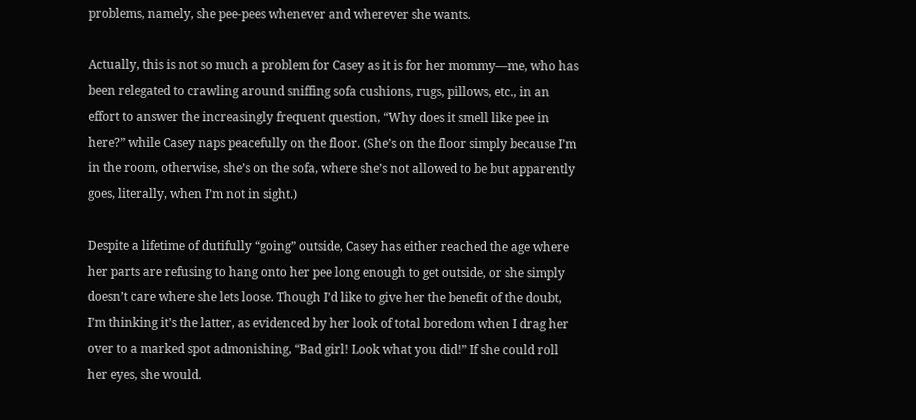problems, namely, she pee-pees whenever and wherever she wants.

Actually, this is not so much a problem for Casey as it is for her mommy—me, who has been relegated to crawling around sniffing sofa cushions, rugs, pillows, etc., in an effort to answer the increasingly frequent question, “Why does it smell like pee in here?” while Casey naps peacefully on the floor. (She’s on the floor simply because I’m in the room, otherwise, she’s on the sofa, where she’s not allowed to be but apparently goes, literally, when I’m not in sight.)

Despite a lifetime of dutifully “going” outside, Casey has either reached the age where her parts are refusing to hang onto her pee long enough to get outside, or she simply doesn’t care where she lets loose. Though I’d like to give her the benefit of the doubt, I’m thinking it’s the latter, as evidenced by her look of total boredom when I drag her over to a marked spot admonishing, “Bad girl! Look what you did!” If she could roll her eyes, she would.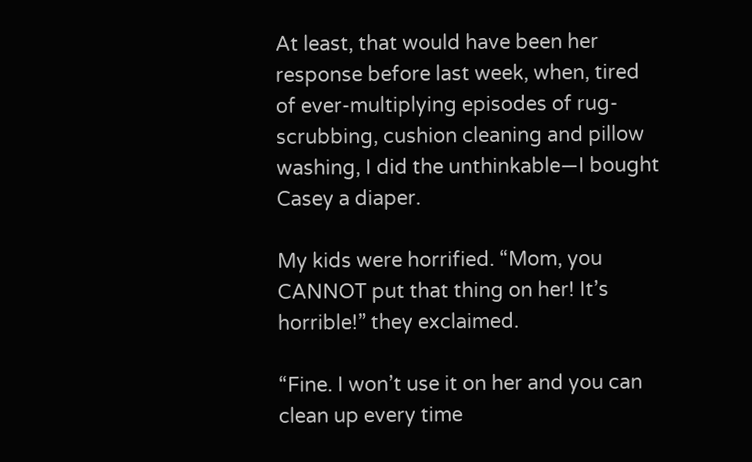At least, that would have been her response before last week, when, tired of ever-multiplying episodes of rug-scrubbing, cushion cleaning and pillow washing, I did the unthinkable—I bought Casey a diaper.

My kids were horrified. “Mom, you CANNOT put that thing on her! It’s horrible!” they exclaimed.

“Fine. I won’t use it on her and you can clean up every time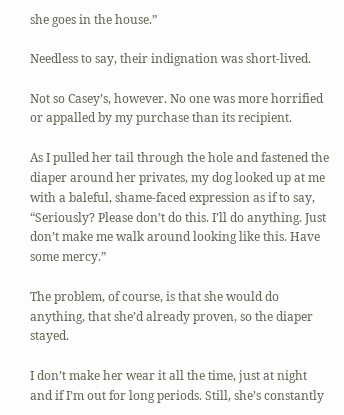she goes in the house.”

Needless to say, their indignation was short-lived.

Not so Casey’s, however. No one was more horrified or appalled by my purchase than its recipient.

As I pulled her tail through the hole and fastened the diaper around her privates, my dog looked up at me with a baleful, shame-faced expression as if to say, “Seriously? Please don’t do this. I’ll do anything. Just don’t make me walk around looking like this. Have some mercy.”

The problem, of course, is that she would do anything, that she’d already proven, so the diaper stayed.

I don’t make her wear it all the time, just at night and if I’m out for long periods. Still, she’s constantly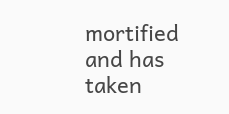mortified and has taken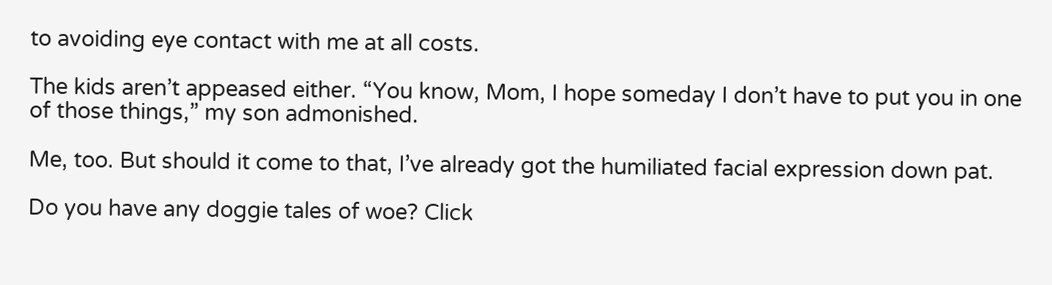to avoiding eye contact with me at all costs.

The kids aren’t appeased either. “You know, Mom, I hope someday I don’t have to put you in one of those things,” my son admonished.

Me, too. But should it come to that, I’ve already got the humiliated facial expression down pat.

Do you have any doggie tales of woe? Click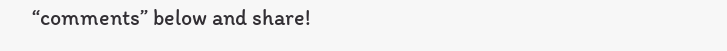“comments” below and share!